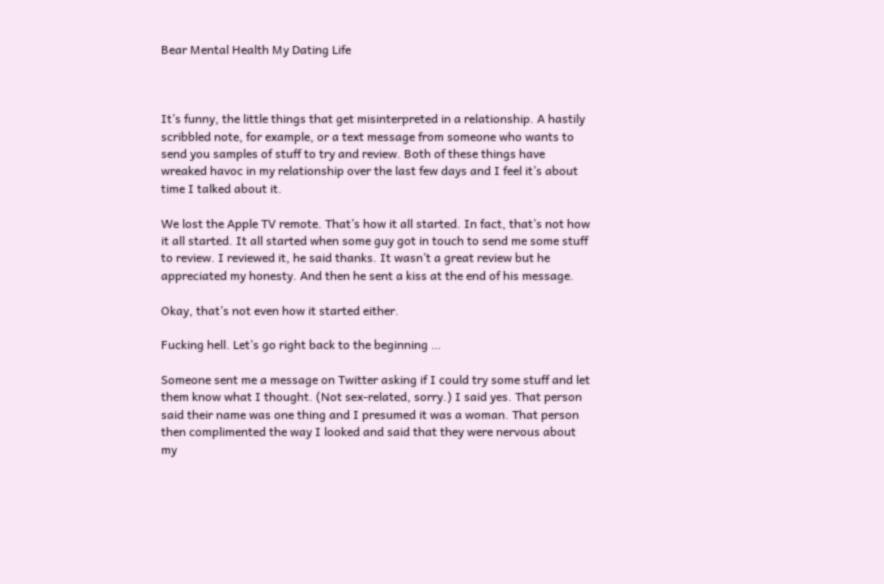Bear Mental Health My Dating Life



It’s funny, the little things that get misinterpreted in a relationship. A hastily scribbled note, for example, or a text message from someone who wants to send you samples of stuff to try and review. Both of these things have wreaked havoc in my relationship over the last few days and I feel it’s about time I talked about it.

We lost the Apple TV remote. That’s how it all started. In fact, that’s not how it all started. It all started when some guy got in touch to send me some stuff to review. I reviewed it, he said thanks. It wasn’t a great review but he appreciated my honesty. And then he sent a kiss at the end of his message.

Okay, that’s not even how it started either.

Fucking hell. Let’s go right back to the beginning …

Someone sent me a message on Twitter asking if I could try some stuff and let them know what I thought. (Not sex-related, sorry.) I said yes. That person said their name was one thing and I presumed it was a woman. That person then complimented the way I looked and said that they were nervous about my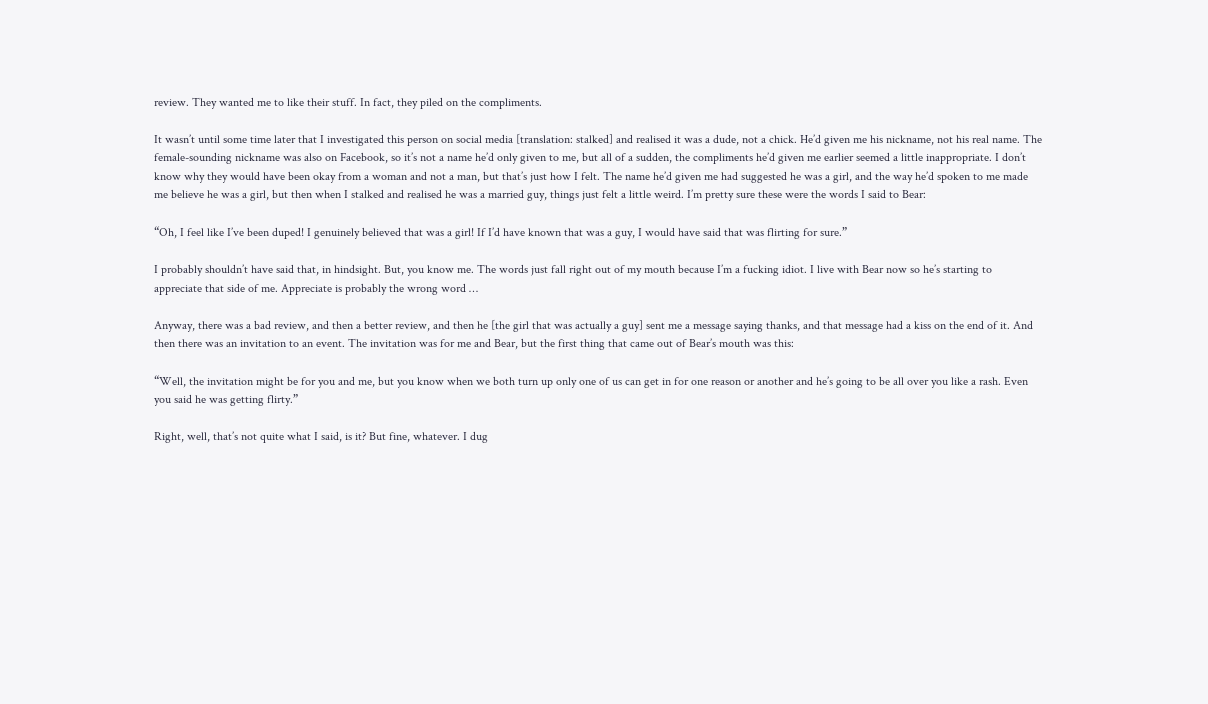review. They wanted me to like their stuff. In fact, they piled on the compliments.

It wasn’t until some time later that I investigated this person on social media [translation: stalked] and realised it was a dude, not a chick. He’d given me his nickname, not his real name. The female-sounding nickname was also on Facebook, so it’s not a name he’d only given to me, but all of a sudden, the compliments he’d given me earlier seemed a little inappropriate. I don’t know why they would have been okay from a woman and not a man, but that’s just how I felt. The name he’d given me had suggested he was a girl, and the way he’d spoken to me made me believe he was a girl, but then when I stalked and realised he was a married guy, things just felt a little weird. I’m pretty sure these were the words I said to Bear:

“Oh, I feel like I’ve been duped! I genuinely believed that was a girl! If I’d have known that was a guy, I would have said that was flirting for sure.”

I probably shouldn’t have said that, in hindsight. But, you know me. The words just fall right out of my mouth because I’m a fucking idiot. I live with Bear now so he’s starting to appreciate that side of me. Appreciate is probably the wrong word …

Anyway, there was a bad review, and then a better review, and then he [the girl that was actually a guy] sent me a message saying thanks, and that message had a kiss on the end of it. And then there was an invitation to an event. The invitation was for me and Bear, but the first thing that came out of Bear’s mouth was this:

“Well, the invitation might be for you and me, but you know when we both turn up only one of us can get in for one reason or another and he’s going to be all over you like a rash. Even you said he was getting flirty.”

Right, well, that’s not quite what I said, is it? But fine, whatever. I dug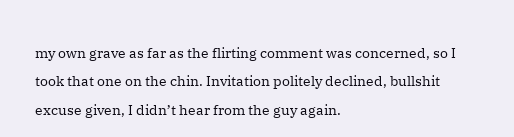my own grave as far as the flirting comment was concerned, so I took that one on the chin. Invitation politely declined, bullshit excuse given, I didn’t hear from the guy again.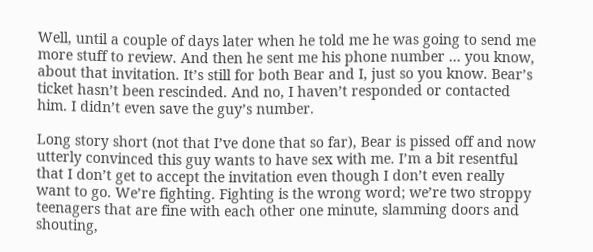Well, until a couple of days later when he told me he was going to send me more stuff to review. And then he sent me his phone number … you know, about that invitation. It’s still for both Bear and I, just so you know. Bear’s ticket hasn’t been rescinded. And no, I haven’t responded or contacted him. I didn’t even save the guy’s number.

Long story short (not that I’ve done that so far), Bear is pissed off and now utterly convinced this guy wants to have sex with me. I’m a bit resentful that I don’t get to accept the invitation even though I don’t even really want to go. We’re fighting. Fighting is the wrong word; we’re two stroppy teenagers that are fine with each other one minute, slamming doors and shouting,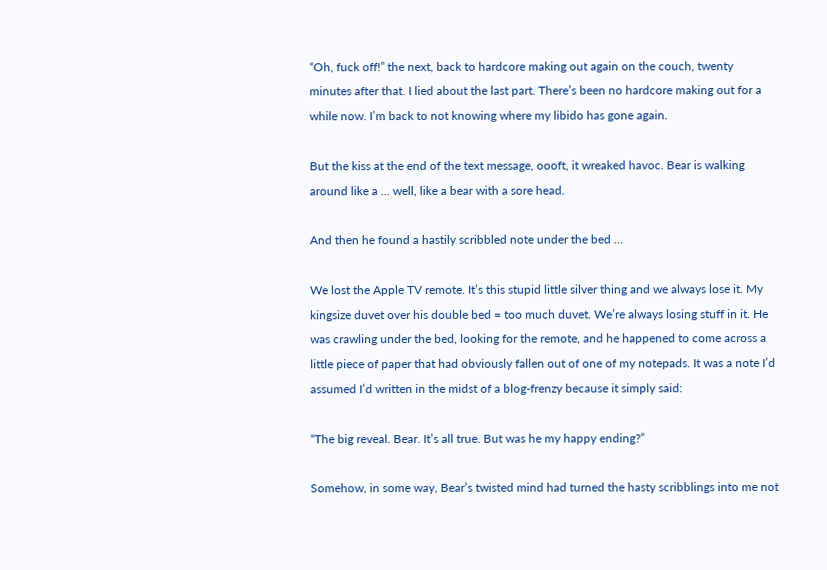“Oh, fuck off!” the next, back to hardcore making out again on the couch, twenty minutes after that. I lied about the last part. There’s been no hardcore making out for a while now. I’m back to not knowing where my libido has gone again.

But the kiss at the end of the text message, oooft, it wreaked havoc. Bear is walking around like a … well, like a bear with a sore head.

And then he found a hastily scribbled note under the bed …

We lost the Apple TV remote. It’s this stupid little silver thing and we always lose it. My kingsize duvet over his double bed = too much duvet. We’re always losing stuff in it. He was crawling under the bed, looking for the remote, and he happened to come across a little piece of paper that had obviously fallen out of one of my notepads. It was a note I’d assumed I’d written in the midst of a blog-frenzy because it simply said:

“The big reveal. Bear. It’s all true. But was he my happy ending?”

Somehow, in some way, Bear’s twisted mind had turned the hasty scribblings into me not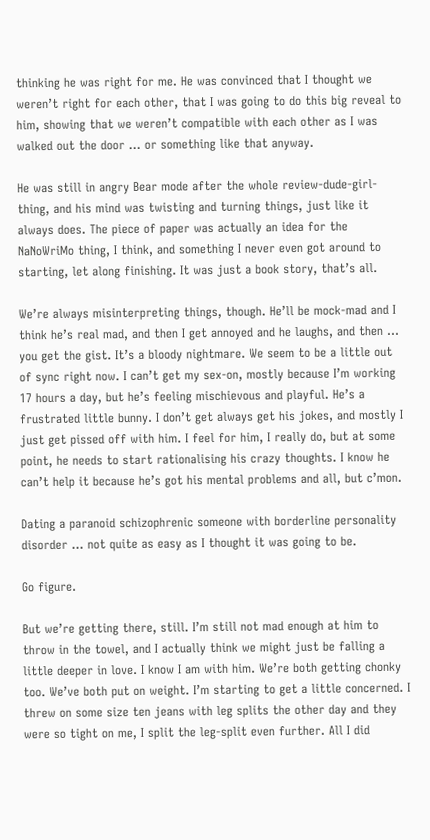thinking he was right for me. He was convinced that I thought we weren’t right for each other, that I was going to do this big reveal to him, showing that we weren’t compatible with each other as I was walked out the door … or something like that anyway.

He was still in angry Bear mode after the whole review-dude-girl-thing, and his mind was twisting and turning things, just like it always does. The piece of paper was actually an idea for the NaNoWriMo thing, I think, and something I never even got around to starting, let along finishing. It was just a book story, that’s all.

We’re always misinterpreting things, though. He’ll be mock-mad and I think he’s real mad, and then I get annoyed and he laughs, and then … you get the gist. It’s a bloody nightmare. We seem to be a little out of sync right now. I can’t get my sex-on, mostly because I’m working 17 hours a day, but he’s feeling mischievous and playful. He’s a frustrated little bunny. I don’t get always get his jokes, and mostly I just get pissed off with him. I feel for him, I really do, but at some point, he needs to start rationalising his crazy thoughts. I know he can’t help it because he’s got his mental problems and all, but c’mon.

Dating a paranoid schizophrenic someone with borderline personality disorder … not quite as easy as I thought it was going to be.

Go figure.

But we’re getting there, still. I’m still not mad enough at him to throw in the towel, and I actually think we might just be falling a little deeper in love. I know I am with him. We’re both getting chonky too. We’ve both put on weight. I’m starting to get a little concerned. I threw on some size ten jeans with leg splits the other day and they were so tight on me, I split the leg-split even further. All I did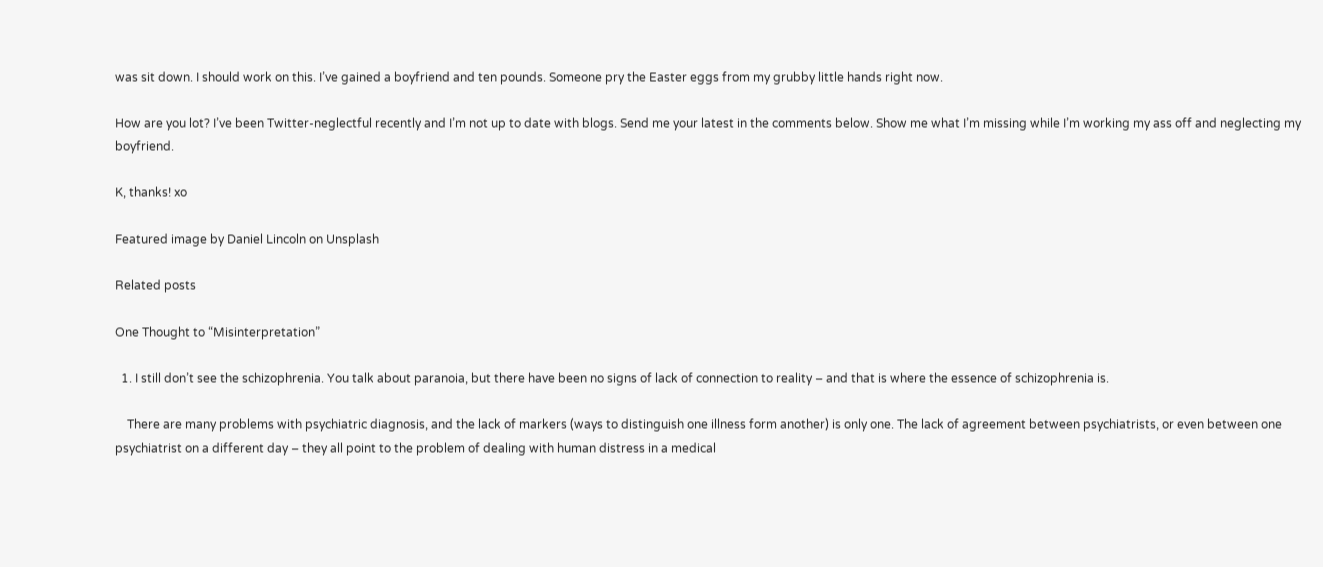was sit down. I should work on this. I’ve gained a boyfriend and ten pounds. Someone pry the Easter eggs from my grubby little hands right now.

How are you lot? I’ve been Twitter-neglectful recently and I’m not up to date with blogs. Send me your latest in the comments below. Show me what I’m missing while I’m working my ass off and neglecting my boyfriend.

K, thanks! xo

Featured image by Daniel Lincoln on Unsplash

Related posts

One Thought to “Misinterpretation”

  1. I still don’t see the schizophrenia. You talk about paranoia, but there have been no signs of lack of connection to reality – and that is where the essence of schizophrenia is.

    There are many problems with psychiatric diagnosis, and the lack of markers (ways to distinguish one illness form another) is only one. The lack of agreement between psychiatrists, or even between one psychiatrist on a different day – they all point to the problem of dealing with human distress in a medical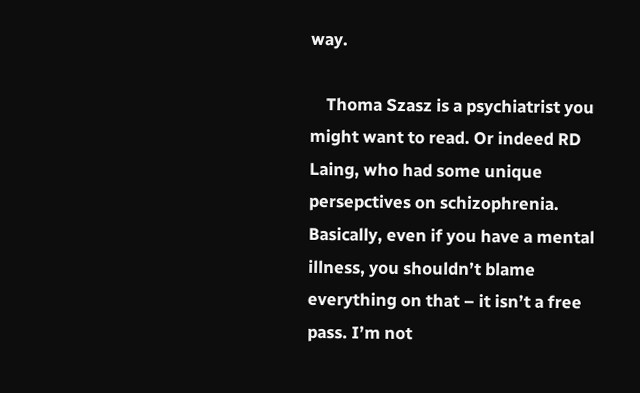way.

    Thoma Szasz is a psychiatrist you might want to read. Or indeed RD Laing, who had some unique persepctives on schizophrenia. Basically, even if you have a mental illness, you shouldn’t blame everything on that – it isn’t a free pass. I’m not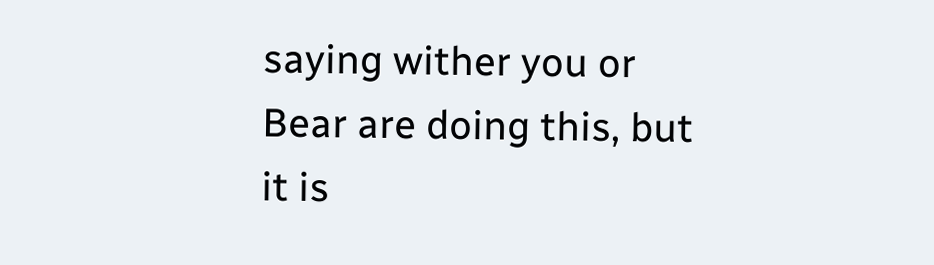saying wither you or Bear are doing this, but it is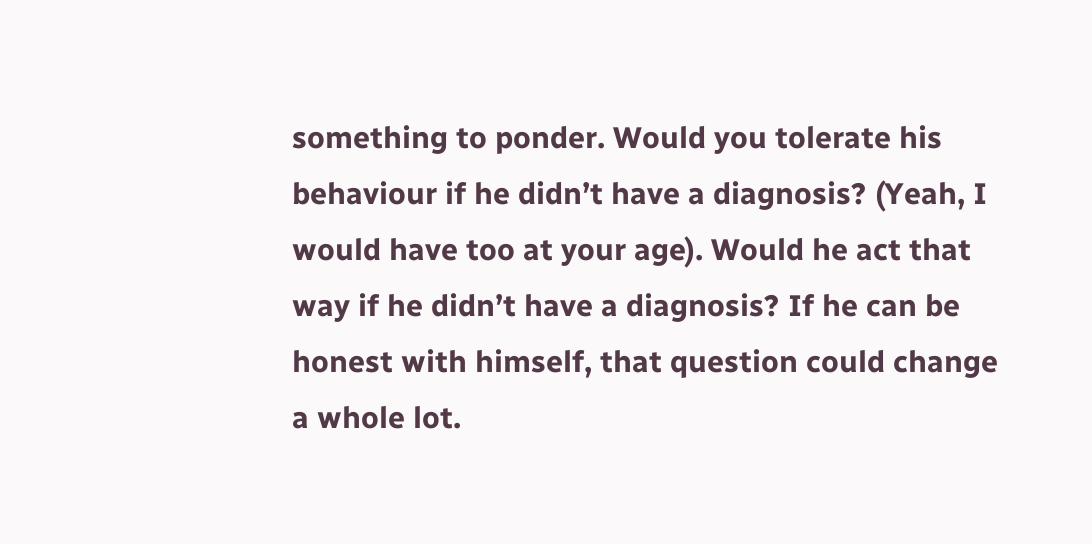something to ponder. Would you tolerate his behaviour if he didn’t have a diagnosis? (Yeah, I would have too at your age). Would he act that way if he didn’t have a diagnosis? If he can be honest with himself, that question could change a whole lot.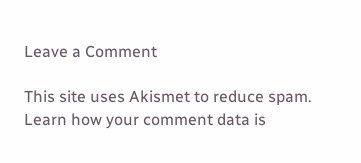Leave a Comment

This site uses Akismet to reduce spam. Learn how your comment data is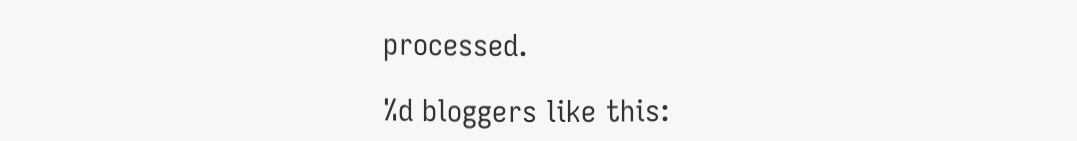processed.

%d bloggers like this: